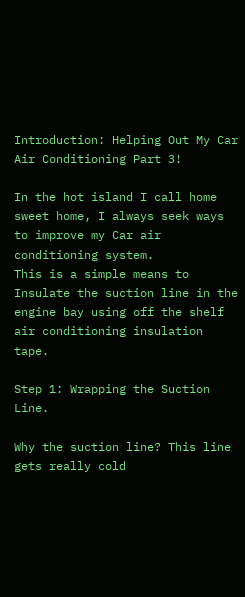Introduction: Helping Out My Car Air Conditioning Part 3!

In the hot island I call home sweet home, I always seek ways to improve my Car air conditioning system.
This is a simple means to Insulate the suction line in the engine bay using off the shelf air conditioning insulation tape.

Step 1: Wrapping the Suction Line.

Why the suction line? This line gets really cold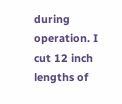during operation. I cut 12 inch lengths of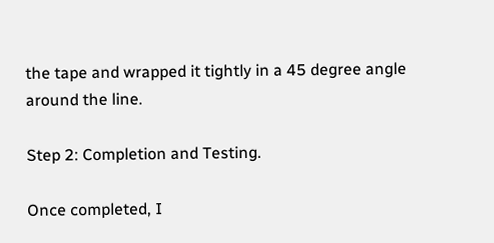the tape and wrapped it tightly in a 45 degree angle around the line.

Step 2: Completion and Testing.

Once completed, I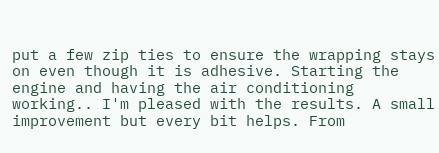put a few zip ties to ensure the wrapping stays on even though it is adhesive. Starting the engine and having the air conditioning working.. I'm pleased with the results. A small improvement but every bit helps. From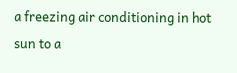a freezing air conditioning in hot sun to a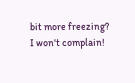bit more freezing? I won't complain!